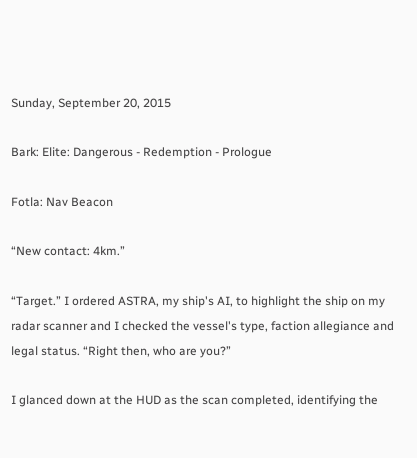Sunday, September 20, 2015

Bark: Elite: Dangerous - Redemption - Prologue

Fotla: Nav Beacon

“New contact: 4km.”

“Target.” I ordered ASTRA, my ship's AI, to highlight the ship on my radar scanner and I checked the vessel's type, faction allegiance and legal status. “Right then, who are you?”

I glanced down at the HUD as the scan completed, identifying the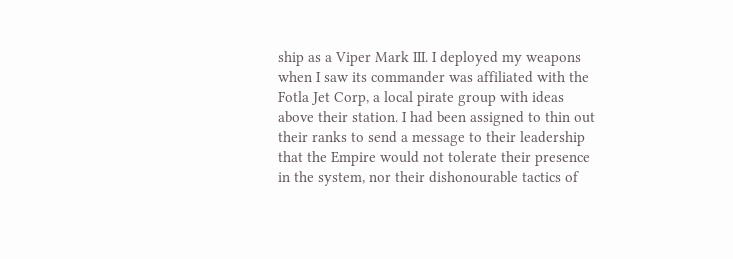ship as a Viper Mark III. I deployed my weapons when I saw its commander was affiliated with the Fotla Jet Corp, a local pirate group with ideas above their station. I had been assigned to thin out their ranks to send a message to their leadership that the Empire would not tolerate their presence in the system, nor their dishonourable tactics of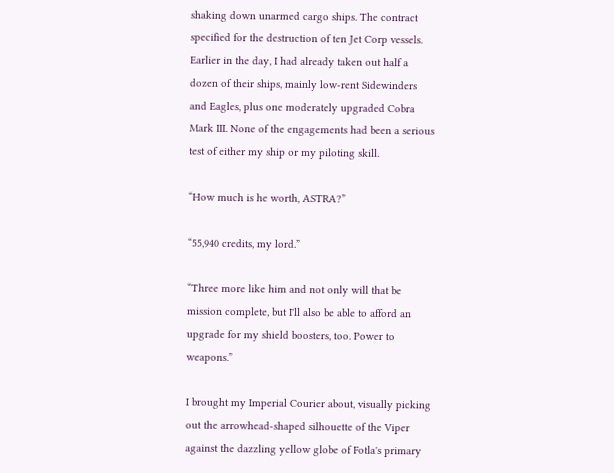shaking down unarmed cargo ships. The contract specified for the destruction of ten Jet Corp vessels. Earlier in the day, I had already taken out half a dozen of their ships, mainly low-rent Sidewinders and Eagles, plus one moderately upgraded Cobra Mark III. None of the engagements had been a serious test of either my ship or my piloting skill.

“How much is he worth, ASTRA?”

“55,940 credits, my lord.”

“Three more like him and not only will that be mission complete, but I'll also be able to afford an upgrade for my shield boosters, too. Power to weapons.”

I brought my Imperial Courier about, visually picking out the arrowhead-shaped silhouette of the Viper against the dazzling yellow globe of Fotla's primary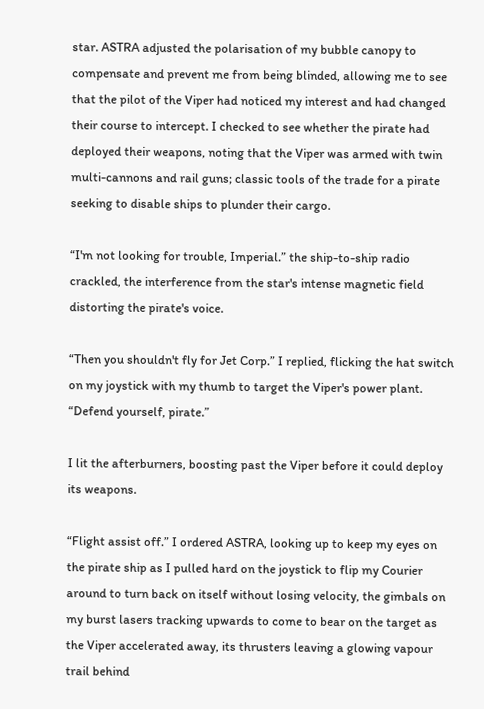star. ASTRA adjusted the polarisation of my bubble canopy to compensate and prevent me from being blinded, allowing me to see that the pilot of the Viper had noticed my interest and had changed their course to intercept. I checked to see whether the pirate had deployed their weapons, noting that the Viper was armed with twin multi-cannons and rail guns; classic tools of the trade for a pirate seeking to disable ships to plunder their cargo.

“I'm not looking for trouble, Imperial.” the ship-to-ship radio crackled, the interference from the star's intense magnetic field distorting the pirate's voice.

“Then you shouldn't fly for Jet Corp.” I replied, flicking the hat switch on my joystick with my thumb to target the Viper's power plant. “Defend yourself, pirate.”

I lit the afterburners, boosting past the Viper before it could deploy its weapons.

“Flight assist off.” I ordered ASTRA, looking up to keep my eyes on the pirate ship as I pulled hard on the joystick to flip my Courier around to turn back on itself without losing velocity, the gimbals on my burst lasers tracking upwards to come to bear on the target as the Viper accelerated away, its thrusters leaving a glowing vapour trail behind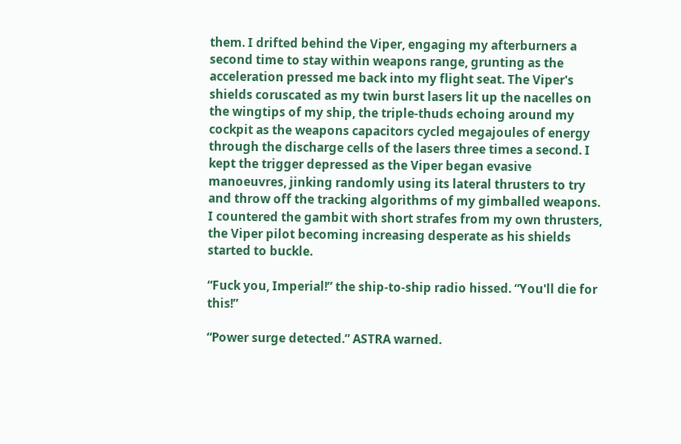them. I drifted behind the Viper, engaging my afterburners a second time to stay within weapons range, grunting as the acceleration pressed me back into my flight seat. The Viper's shields coruscated as my twin burst lasers lit up the nacelles on the wingtips of my ship, the triple-thuds echoing around my cockpit as the weapons capacitors cycled megajoules of energy through the discharge cells of the lasers three times a second. I kept the trigger depressed as the Viper began evasive manoeuvres, jinking randomly using its lateral thrusters to try and throw off the tracking algorithms of my gimballed weapons. I countered the gambit with short strafes from my own thrusters, the Viper pilot becoming increasing desperate as his shields started to buckle.

“Fuck you, Imperial!” the ship-to-ship radio hissed. “You'll die for this!”

“Power surge detected.” ASTRA warned.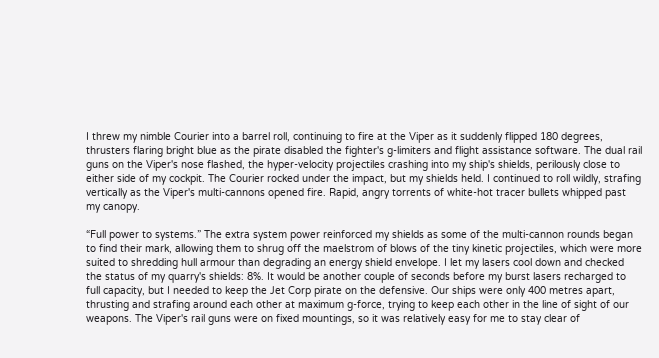I threw my nimble Courier into a barrel roll, continuing to fire at the Viper as it suddenly flipped 180 degrees, thrusters flaring bright blue as the pirate disabled the fighter's g-limiters and flight assistance software. The dual rail guns on the Viper's nose flashed, the hyper-velocity projectiles crashing into my ship's shields, perilously close to either side of my cockpit. The Courier rocked under the impact, but my shields held. I continued to roll wildly, strafing vertically as the Viper's multi-cannons opened fire. Rapid, angry torrents of white-hot tracer bullets whipped past my canopy.

“Full power to systems.” The extra system power reinforced my shields as some of the multi-cannon rounds began to find their mark, allowing them to shrug off the maelstrom of blows of the tiny kinetic projectiles, which were more suited to shredding hull armour than degrading an energy shield envelope. I let my lasers cool down and checked the status of my quarry's shields: 8%. It would be another couple of seconds before my burst lasers recharged to full capacity, but I needed to keep the Jet Corp pirate on the defensive. Our ships were only 400 metres apart, thrusting and strafing around each other at maximum g-force, trying to keep each other in the line of sight of our weapons. The Viper's rail guns were on fixed mountings, so it was relatively easy for me to stay clear of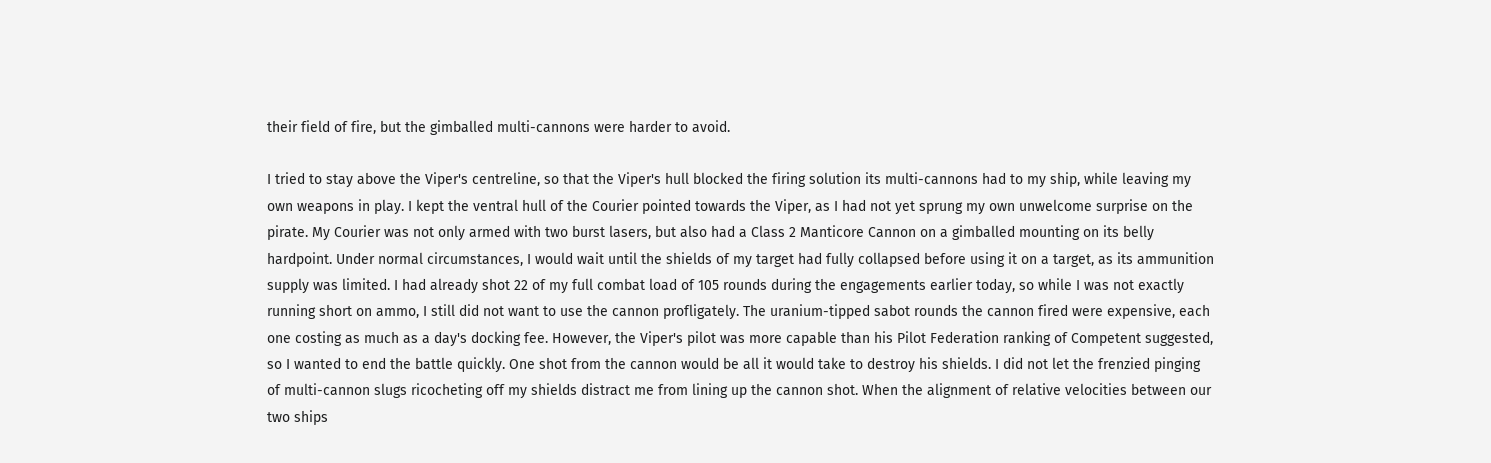their field of fire, but the gimballed multi-cannons were harder to avoid.

I tried to stay above the Viper's centreline, so that the Viper's hull blocked the firing solution its multi-cannons had to my ship, while leaving my own weapons in play. I kept the ventral hull of the Courier pointed towards the Viper, as I had not yet sprung my own unwelcome surprise on the pirate. My Courier was not only armed with two burst lasers, but also had a Class 2 Manticore Cannon on a gimballed mounting on its belly hardpoint. Under normal circumstances, I would wait until the shields of my target had fully collapsed before using it on a target, as its ammunition supply was limited. I had already shot 22 of my full combat load of 105 rounds during the engagements earlier today, so while I was not exactly running short on ammo, I still did not want to use the cannon profligately. The uranium-tipped sabot rounds the cannon fired were expensive, each one costing as much as a day's docking fee. However, the Viper's pilot was more capable than his Pilot Federation ranking of Competent suggested, so I wanted to end the battle quickly. One shot from the cannon would be all it would take to destroy his shields. I did not let the frenzied pinging of multi-cannon slugs ricocheting off my shields distract me from lining up the cannon shot. When the alignment of relative velocities between our two ships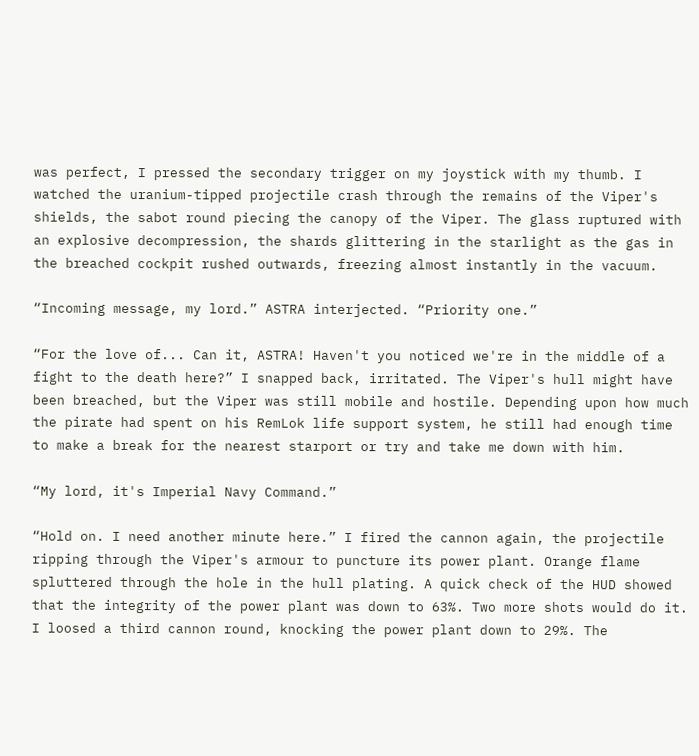was perfect, I pressed the secondary trigger on my joystick with my thumb. I watched the uranium-tipped projectile crash through the remains of the Viper's shields, the sabot round piecing the canopy of the Viper. The glass ruptured with an explosive decompression, the shards glittering in the starlight as the gas in the breached cockpit rushed outwards, freezing almost instantly in the vacuum.

“Incoming message, my lord.” ASTRA interjected. “Priority one.”

“For the love of... Can it, ASTRA! Haven't you noticed we're in the middle of a fight to the death here?” I snapped back, irritated. The Viper's hull might have been breached, but the Viper was still mobile and hostile. Depending upon how much the pirate had spent on his RemLok life support system, he still had enough time to make a break for the nearest starport or try and take me down with him.

“My lord, it's Imperial Navy Command.”

“Hold on. I need another minute here.” I fired the cannon again, the projectile ripping through the Viper's armour to puncture its power plant. Orange flame spluttered through the hole in the hull plating. A quick check of the HUD showed that the integrity of the power plant was down to 63%. Two more shots would do it. I loosed a third cannon round, knocking the power plant down to 29%. The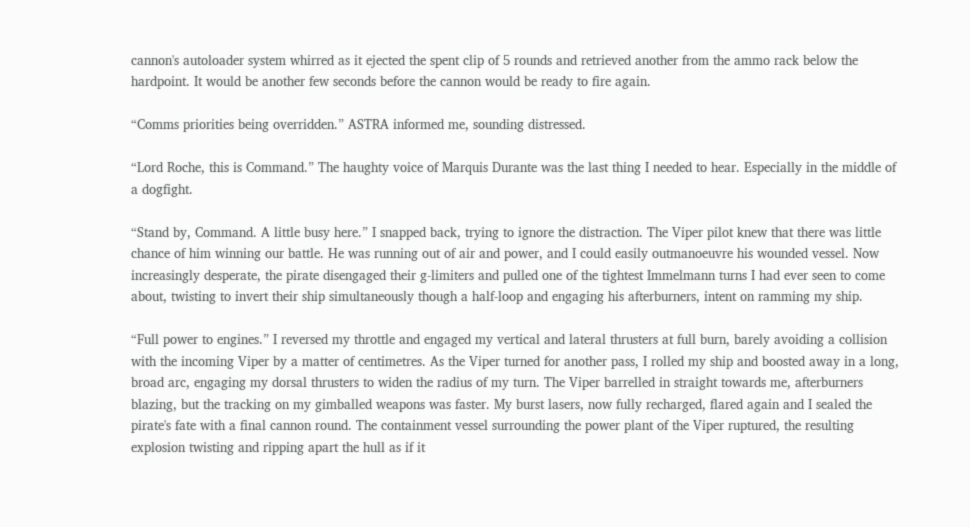cannon's autoloader system whirred as it ejected the spent clip of 5 rounds and retrieved another from the ammo rack below the hardpoint. It would be another few seconds before the cannon would be ready to fire again.

“Comms priorities being overridden.” ASTRA informed me, sounding distressed.

“Lord Roche, this is Command.” The haughty voice of Marquis Durante was the last thing I needed to hear. Especially in the middle of a dogfight.

“Stand by, Command. A little busy here.” I snapped back, trying to ignore the distraction. The Viper pilot knew that there was little chance of him winning our battle. He was running out of air and power, and I could easily outmanoeuvre his wounded vessel. Now increasingly desperate, the pirate disengaged their g-limiters and pulled one of the tightest Immelmann turns I had ever seen to come about, twisting to invert their ship simultaneously though a half-loop and engaging his afterburners, intent on ramming my ship.

“Full power to engines.” I reversed my throttle and engaged my vertical and lateral thrusters at full burn, barely avoiding a collision with the incoming Viper by a matter of centimetres. As the Viper turned for another pass, I rolled my ship and boosted away in a long, broad arc, engaging my dorsal thrusters to widen the radius of my turn. The Viper barrelled in straight towards me, afterburners blazing, but the tracking on my gimballed weapons was faster. My burst lasers, now fully recharged, flared again and I sealed the pirate's fate with a final cannon round. The containment vessel surrounding the power plant of the Viper ruptured, the resulting explosion twisting and ripping apart the hull as if it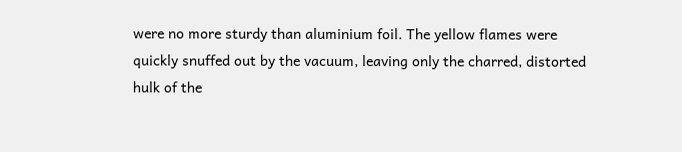were no more sturdy than aluminium foil. The yellow flames were quickly snuffed out by the vacuum, leaving only the charred, distorted hulk of the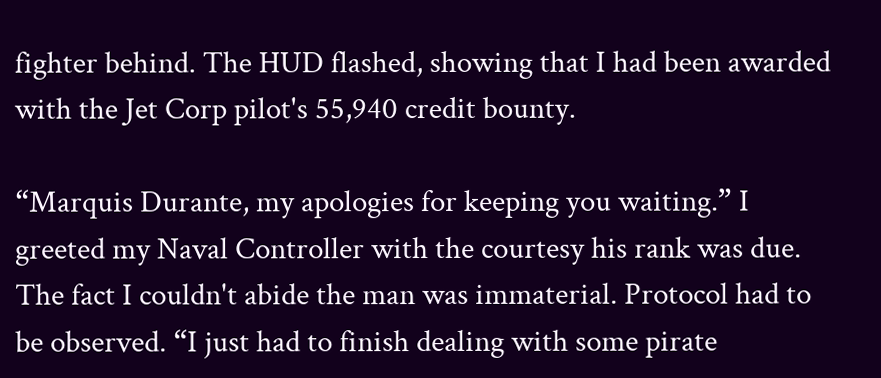fighter behind. The HUD flashed, showing that I had been awarded with the Jet Corp pilot's 55,940 credit bounty.

“Marquis Durante, my apologies for keeping you waiting.” I greeted my Naval Controller with the courtesy his rank was due. The fact I couldn't abide the man was immaterial. Protocol had to be observed. “I just had to finish dealing with some pirate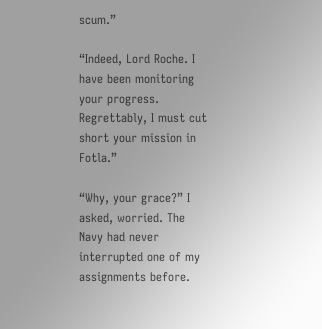scum.”

“Indeed, Lord Roche. I have been monitoring your progress. Regrettably, I must cut short your mission in Fotla.”

“Why, your grace?” I asked, worried. The Navy had never interrupted one of my assignments before.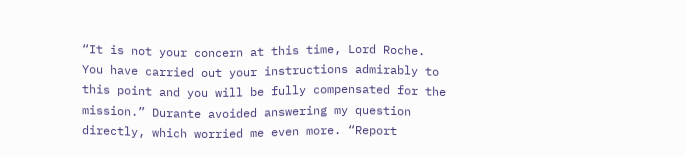“It is not your concern at this time, Lord Roche. You have carried out your instructions admirably to this point and you will be fully compensated for the mission.” Durante avoided answering my question directly, which worried me even more. “Report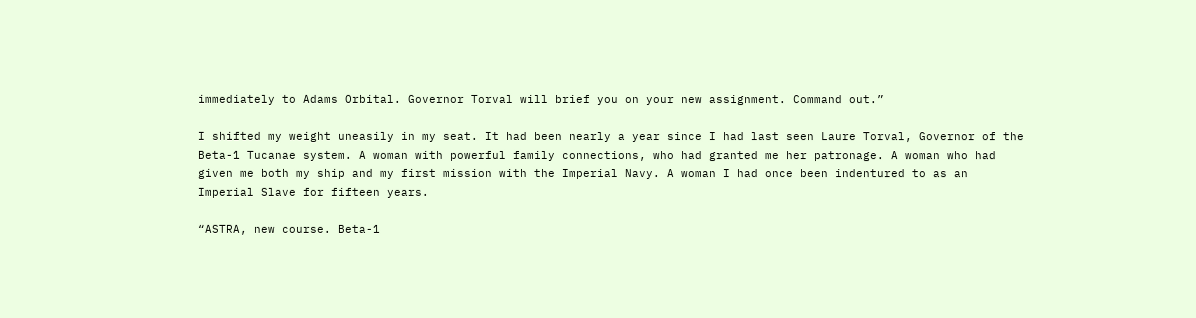immediately to Adams Orbital. Governor Torval will brief you on your new assignment. Command out.”

I shifted my weight uneasily in my seat. It had been nearly a year since I had last seen Laure Torval, Governor of the Beta-1 Tucanae system. A woman with powerful family connections, who had granted me her patronage. A woman who had given me both my ship and my first mission with the Imperial Navy. A woman I had once been indentured to as an Imperial Slave for fifteen years.

“ASTRA, new course. Beta-1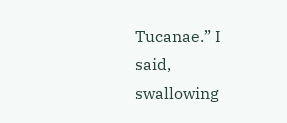Tucanae.” I said, swallowing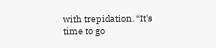with trepidation. “It's time to go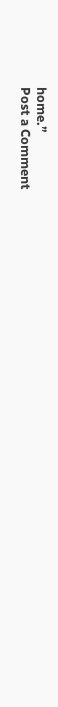home.”
Post a Comment